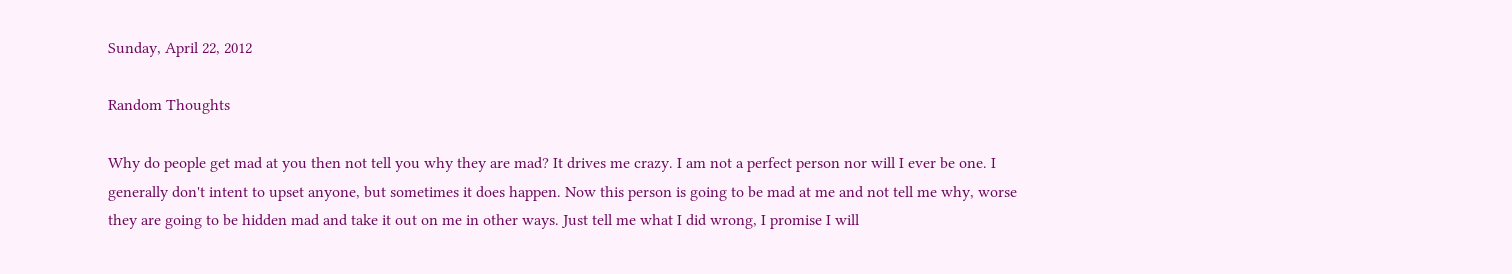Sunday, April 22, 2012

Random Thoughts

Why do people get mad at you then not tell you why they are mad? It drives me crazy. I am not a perfect person nor will I ever be one. I generally don't intent to upset anyone, but sometimes it does happen. Now this person is going to be mad at me and not tell me why, worse they are going to be hidden mad and take it out on me in other ways. Just tell me what I did wrong, I promise I will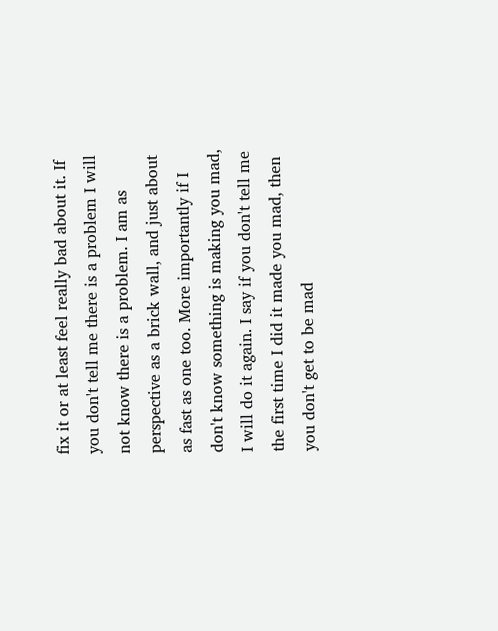fix it or at least feel really bad about it. If you don't tell me there is a problem I will not know there is a problem. I am as perspective as a brick wall, and just about as fast as one too. More importantly if I don't know something is making you mad, I will do it again. I say if you don't tell me the first time I did it made you mad, then you don't get to be mad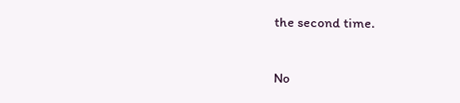the second time.

No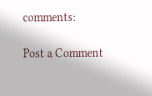comments:

Post a Comment